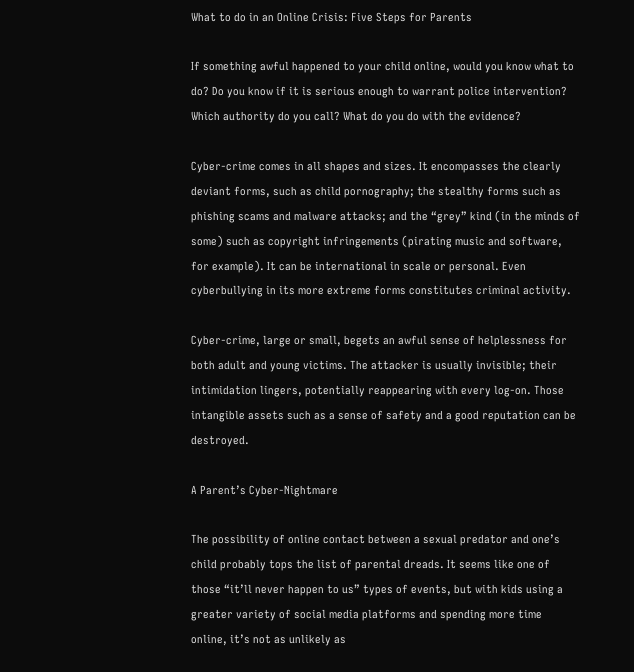What to do in an Online Crisis: Five Steps for Parents

If something awful happened to your child online, would you know what to do? Do you know if it is serious enough to warrant police intervention? Which authority do you call? What do you do with the evidence?

Cyber-crime comes in all shapes and sizes. It encompasses the clearly deviant forms, such as child pornography; the stealthy forms such as phishing scams and malware attacks; and the “grey” kind (in the minds of some) such as copyright infringements (pirating music and software, for example). It can be international in scale or personal. Even cyberbullying in its more extreme forms constitutes criminal activity.

Cyber-crime, large or small, begets an awful sense of helplessness for both adult and young victims. The attacker is usually invisible; their intimidation lingers, potentially reappearing with every log-on. Those intangible assets such as a sense of safety and a good reputation can be destroyed.

A Parent’s Cyber-Nightmare

The possibility of online contact between a sexual predator and one’s child probably tops the list of parental dreads. It seems like one of those “it’ll never happen to us” types of events, but with kids using a greater variety of social media platforms and spending more time online, it’s not as unlikely as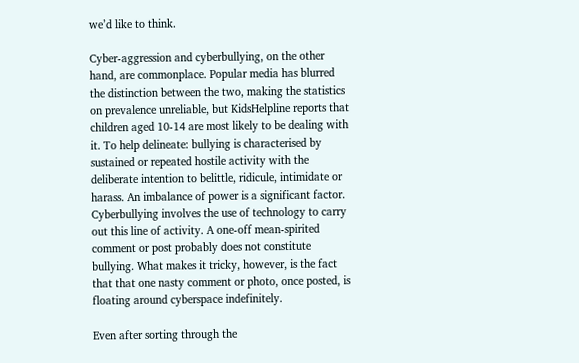we’d like to think.

Cyber-aggression and cyberbullying, on the other hand, are commonplace. Popular media has blurred the distinction between the two, making the statistics on prevalence unreliable, but KidsHelpline reports that children aged 10-14 are most likely to be dealing with it. To help delineate: bullying is characterised by sustained or repeated hostile activity with the deliberate intention to belittle, ridicule, intimidate or harass. An imbalance of power is a significant factor. Cyberbullying involves the use of technology to carry out this line of activity. A one-off mean-spirited comment or post probably does not constitute bullying. What makes it tricky, however, is the fact that that one nasty comment or photo, once posted, is floating around cyberspace indefinitely.

Even after sorting through the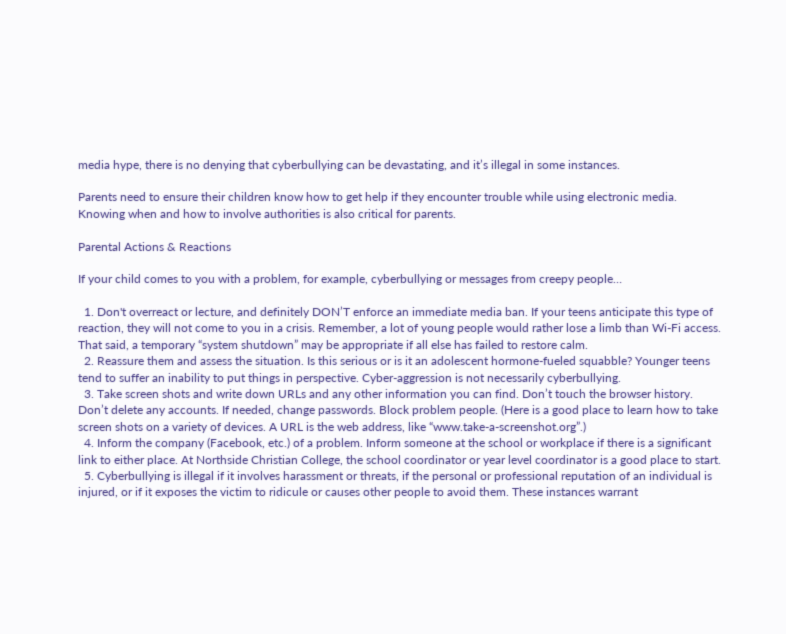media hype, there is no denying that cyberbullying can be devastating, and it’s illegal in some instances.

Parents need to ensure their children know how to get help if they encounter trouble while using electronic media. Knowing when and how to involve authorities is also critical for parents.

Parental Actions & Reactions

If your child comes to you with a problem, for example, cyberbullying or messages from creepy people…

  1. Don't overreact or lecture, and definitely DON’T enforce an immediate media ban. If your teens anticipate this type of reaction, they will not come to you in a crisis. Remember, a lot of young people would rather lose a limb than Wi-Fi access. That said, a temporary “system shutdown” may be appropriate if all else has failed to restore calm.
  2. Reassure them and assess the situation. Is this serious or is it an adolescent hormone-fueled squabble? Younger teens tend to suffer an inability to put things in perspective. Cyber-aggression is not necessarily cyberbullying.
  3. Take screen shots and write down URLs and any other information you can find. Don’t touch the browser history. Don’t delete any accounts. If needed, change passwords. Block problem people. (Here is a good place to learn how to take screen shots on a variety of devices. A URL is the web address, like “www.take-a-screenshot.org”.)
  4. Inform the company (Facebook, etc.) of a problem. Inform someone at the school or workplace if there is a significant link to either place. At Northside Christian College, the school coordinator or year level coordinator is a good place to start.
  5. Cyberbullying is illegal if it involves harassment or threats, if the personal or professional reputation of an individual is injured, or if it exposes the victim to ridicule or causes other people to avoid them. These instances warrant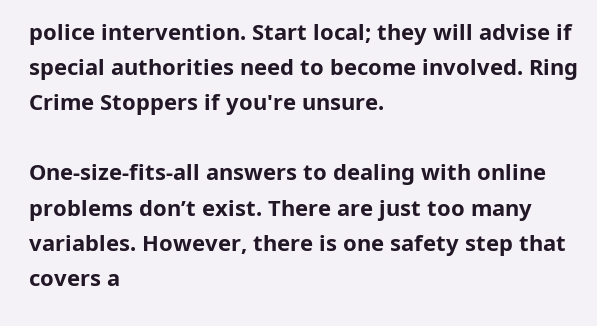police intervention. Start local; they will advise if special authorities need to become involved. Ring Crime Stoppers if you're unsure.

One-size-fits-all answers to dealing with online problems don’t exist. There are just too many variables. However, there is one safety step that covers a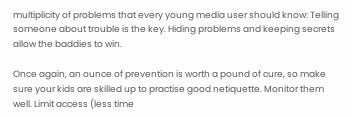multiplicity of problems that every young media user should know: Telling someone about trouble is the key. Hiding problems and keeping secrets allow the baddies to win.

Once again, an ounce of prevention is worth a pound of cure, so make sure your kids are skilled up to practise good netiquette. Monitor them well. Limit access (less time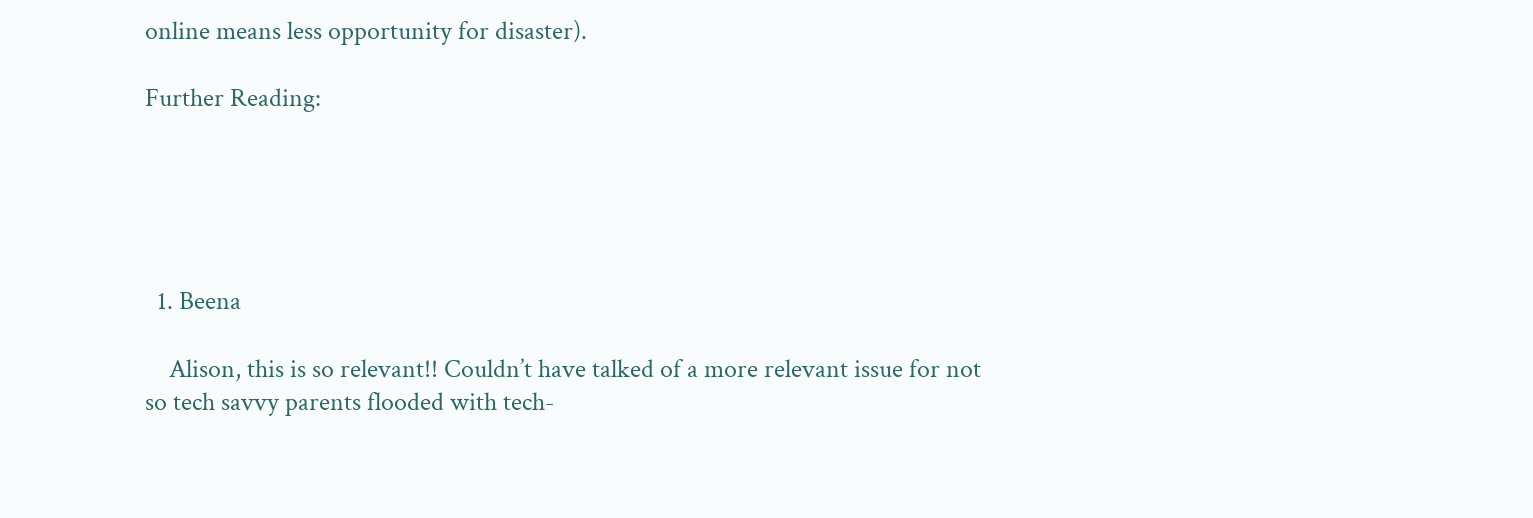online means less opportunity for disaster).

Further Reading:





  1. Beena

    Alison, this is so relevant!! Couldn’t have talked of a more relevant issue for not so tech savvy parents flooded with tech-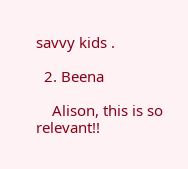savvy kids .

  2. Beena

    Alison, this is so relevant!!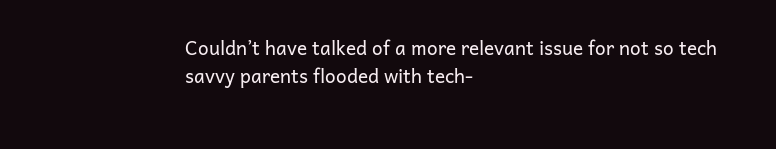Couldn’t have talked of a more relevant issue for not so tech savvy parents flooded with tech-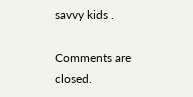savvy kids .

Comments are closed.